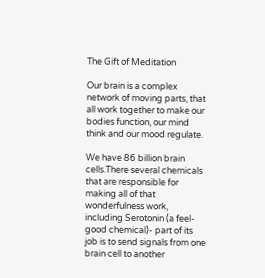The Gift of Meditation

Our brain is a complex network of moving parts, that all work together to make our bodies function, our mind think and our mood regulate.

We have 86 billion brain cells.There several chemicals that are responsible for making all of that wonderfulness work, including Serotonin (a feel-good chemical)- part of its job is to send signals from one brain cell to another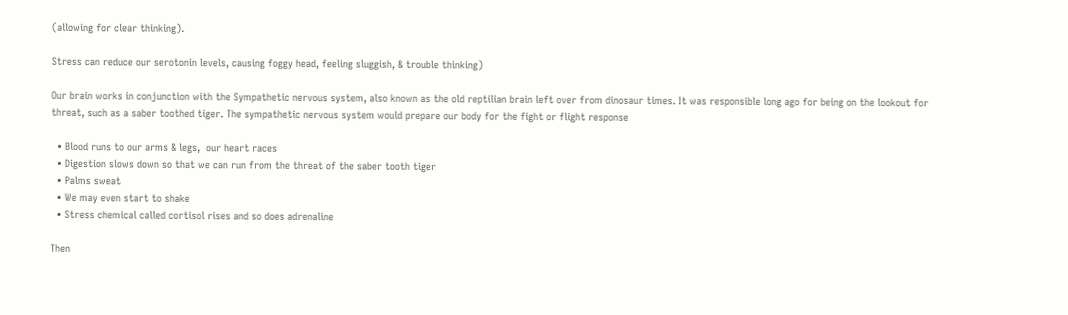(allowing for clear thinking).

Stress can reduce our serotonin levels, causing foggy head, feeling sluggish, & trouble thinking)

Our brain works in conjunction with the Sympathetic nervous system, also known as the old reptilian brain left over from dinosaur times. It was responsible long ago for being on the lookout for threat, such as a saber toothed tiger. The sympathetic nervous system would prepare our body for the fight or flight response

  • Blood runs to our arms & legs,  our heart races
  • Digestion slows down so that we can run from the threat of the saber tooth tiger
  • Palms sweat
  • We may even start to shake
  • Stress chemical called cortisol rises and so does adrenaline

Then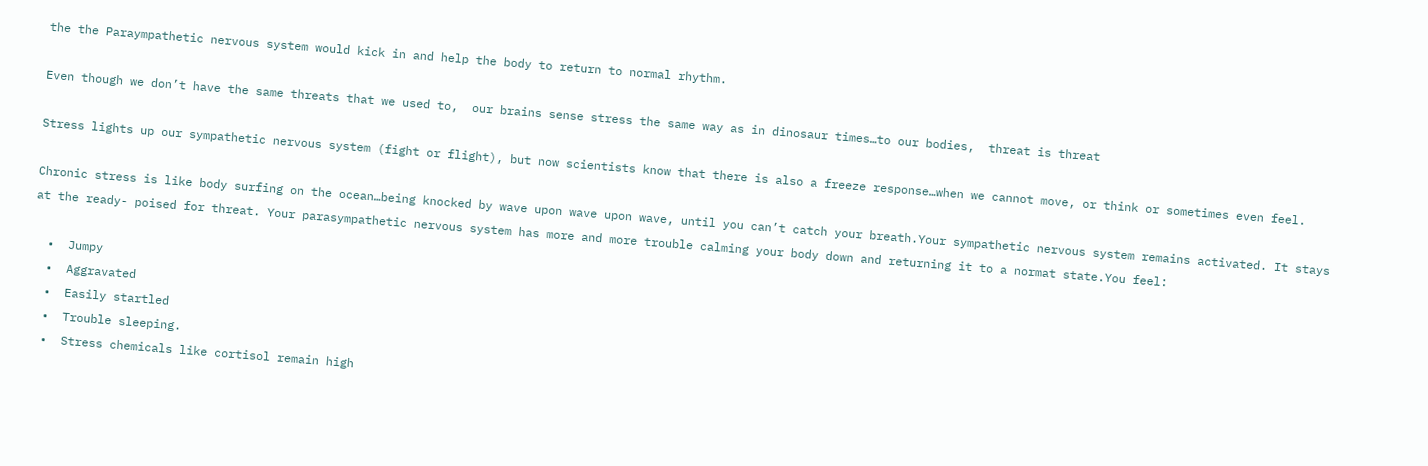the the Paraympathetic nervous system would kick in and help the body to return to normal rhythm.

Even though we don’t have the same threats that we used to,  our brains sense stress the same way as in dinosaur times…to our bodies,  threat is threat

Stress lights up our sympathetic nervous system (fight or flight), but now scientists know that there is also a freeze response…when we cannot move, or think or sometimes even feel.

Chronic stress is like body surfing on the ocean…being knocked by wave upon wave upon wave, until you can’t catch your breath.Your sympathetic nervous system remains activated. It stays at the ready- poised for threat. Your parasympathetic nervous system has more and more trouble calming your body down and returning it to a normat state.You feel:

  •  Jumpy
  •  Aggravated
  •  Easily startled
  •  Trouble sleeping.
  •  Stress chemicals like cortisol remain high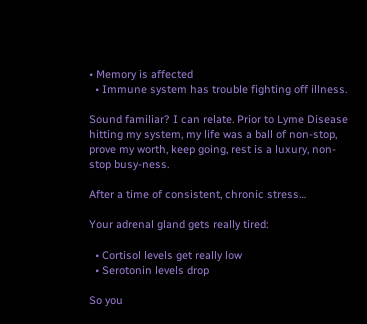• Memory is affected
  • Immune system has trouble fighting off illness.

Sound familiar? I can relate. Prior to Lyme Disease hitting my system, my life was a ball of non-stop, prove my worth, keep going, rest is a luxury, non-stop busy-ness.

After a time of consistent, chronic stress…

Your adrenal gland gets really tired:

  • Cortisol levels get really low
  • Serotonin levels drop

So you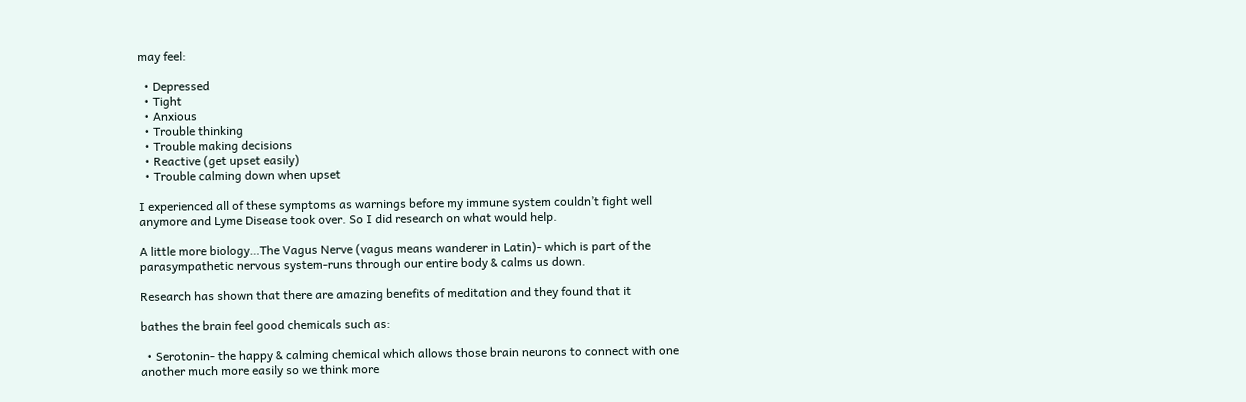may feel:

  • Depressed
  • Tight
  • Anxious
  • Trouble thinking
  • Trouble making decisions
  • Reactive (get upset easily)
  • Trouble calming down when upset

I experienced all of these symptoms as warnings before my immune system couldn’t fight well anymore and Lyme Disease took over. So I did research on what would help.

A little more biology…The Vagus Nerve (vagus means wanderer in Latin)- which is part of the parasympathetic nervous system-runs through our entire body & calms us down.

Research has shown that there are amazing benefits of meditation and they found that it

bathes the brain feel good chemicals such as:

  • Serotonin- the happy & calming chemical which allows those brain neurons to connect with one another much more easily so we think more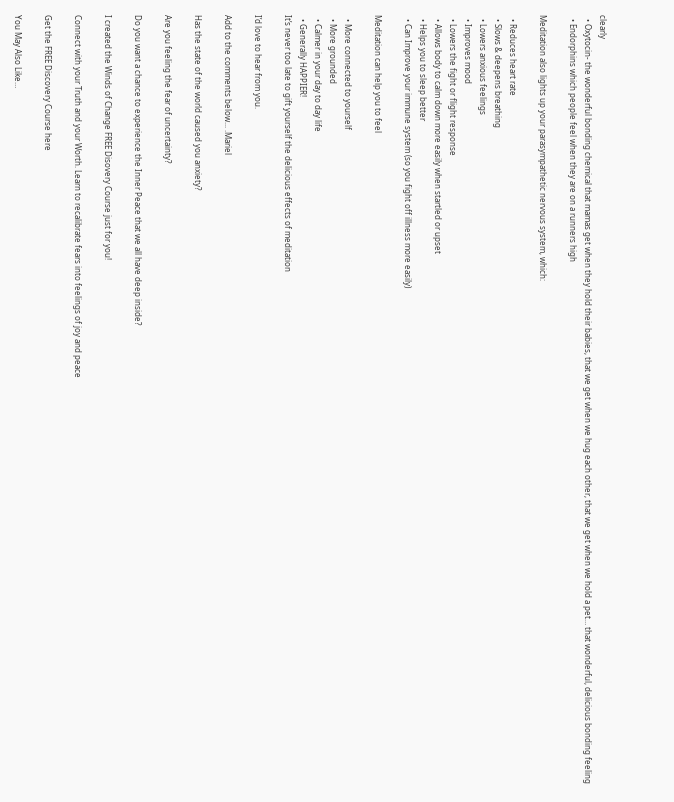clearly
  • Oxytocin- the wonderful bonding chemical that mamas get when they hold their babies, that we get when we hug each other, that we get when we hold a pet… that wonderful, delicious bonding feeling
  • Endorphins which people feel when they are on a runners high

Meditation also lights up your parasympathetic nervous system, which:

  • Reduces heart rate
  • Slows & deepens breathing
  • Lowers anxious feelings
  • Improves mood
  • Lowers the fight or flight response
  • Allows body to calm down more easily when startled or upset
  • Helps you to sleep better
  • Can Improve your immune system (so you fight off illness more easily)

Meditation can help you to feel

  • More connected to yourself
  • More grounded
  • Calmer in your day to day life
  • Generally HAPPIER!
It’s never too late to gift yourself the delicious effects of meditation

I’d love to hear from you.

Add to the comments below... .Mariel

Has the state of the world caused you anxiety?

Are you feeling the fear of uncertainty?

Do you want a chance to experience the Inner Peace that we all have deep inside?

I created the Winds of Change FREE Disovery Course just for you!

Connect with your Truth and your Worth. Learn to recalibrate fears into feelings of joy and peace

Get the FREE Discovery Course here

You May Also Like…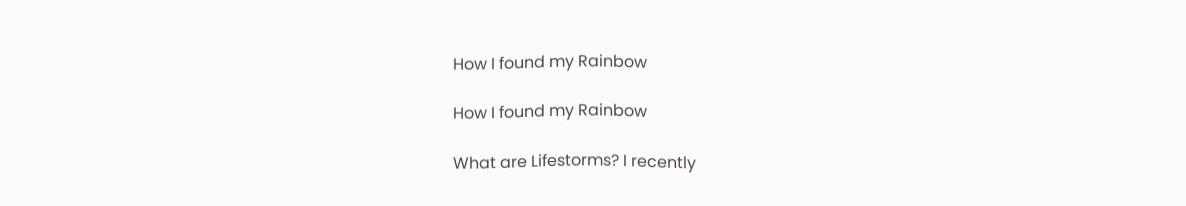How I found my Rainbow

How I found my Rainbow

What are Lifestorms? I recently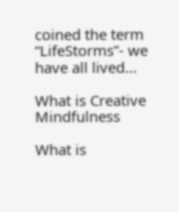coined the term “LifeStorms”- we have all lived...

What is Creative Mindfulness

What is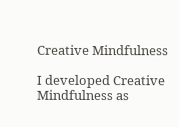Creative Mindfulness

I developed Creative Mindfulness as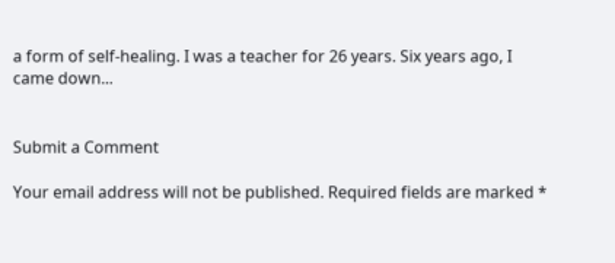a form of self-healing. I was a teacher for 26 years. Six years ago, I came down...


Submit a Comment

Your email address will not be published. Required fields are marked *